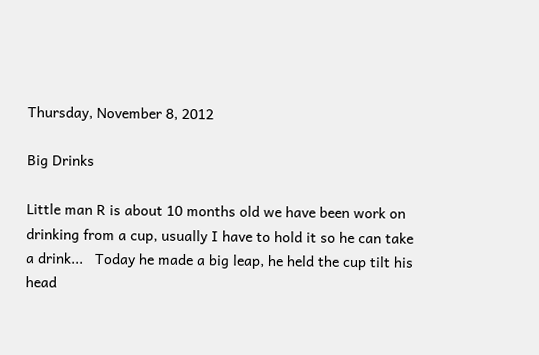Thursday, November 8, 2012

Big Drinks

Little man R is about 10 months old we have been work on drinking from a cup, usually I have to hold it so he can take a drink...   Today he made a big leap, he held the cup tilt his head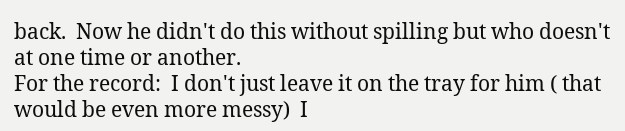back.  Now he didn't do this without spilling but who doesn't at one time or another.
For the record:  I don't just leave it on the tray for him ( that would be even more messy)  I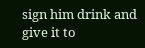sign him drink and give it to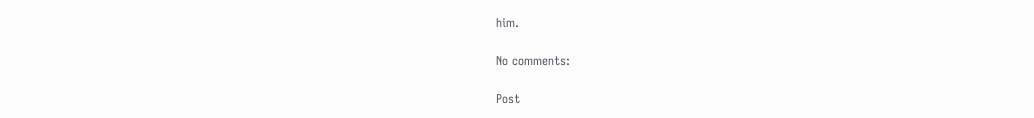him.

No comments:

Post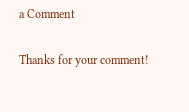a Comment

Thanks for your comment!